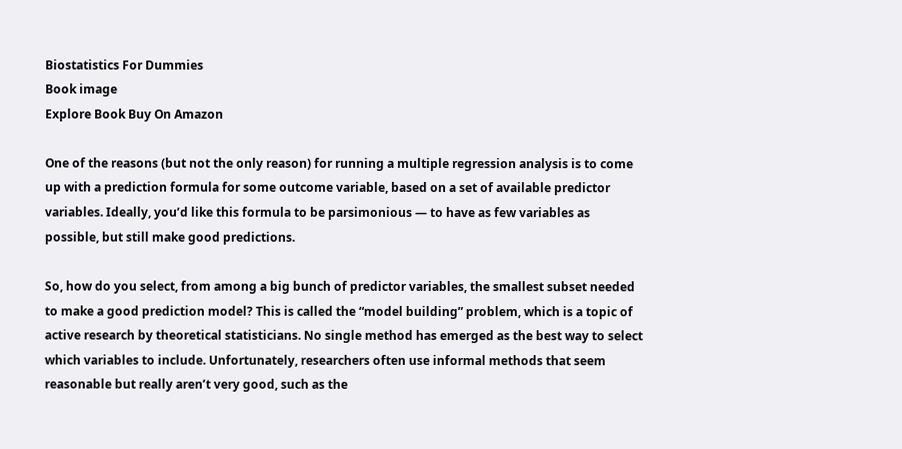Biostatistics For Dummies
Book image
Explore Book Buy On Amazon

One of the reasons (but not the only reason) for running a multiple regression analysis is to come up with a prediction formula for some outcome variable, based on a set of available predictor variables. Ideally, you’d like this formula to be parsimonious — to have as few variables as possible, but still make good predictions.

So, how do you select, from among a big bunch of predictor variables, the smallest subset needed to make a good prediction model? This is called the “model building” problem, which is a topic of active research by theoretical statisticians. No single method has emerged as the best way to select which variables to include. Unfortunately, researchers often use informal methods that seem reasonable but really aren’t very good, such as the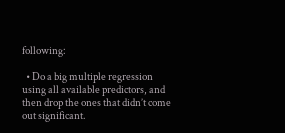following:

  • Do a big multiple regression using all available predictors, and then drop the ones that didn’t come out significant.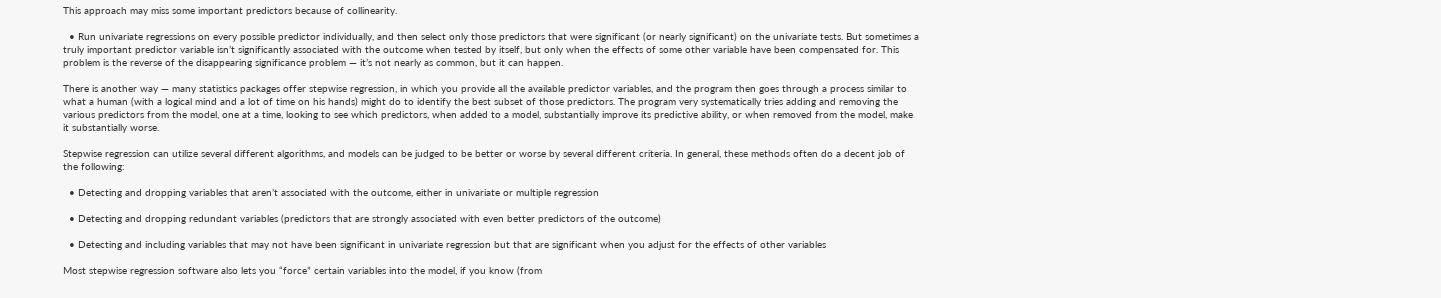This approach may miss some important predictors because of collinearity.

  • Run univariate regressions on every possible predictor individually, and then select only those predictors that were significant (or nearly significant) on the univariate tests. But sometimes a truly important predictor variable isn’t significantly associated with the outcome when tested by itself, but only when the effects of some other variable have been compensated for. This problem is the reverse of the disappearing significance problem — it’s not nearly as common, but it can happen.

There is another way — many statistics packages offer stepwise regression, in which you provide all the available predictor variables, and the program then goes through a process similar to what a human (with a logical mind and a lot of time on his hands) might do to identify the best subset of those predictors. The program very systematically tries adding and removing the various predictors from the model, one at a time, looking to see which predictors, when added to a model, substantially improve its predictive ability, or when removed from the model, make it substantially worse.

Stepwise regression can utilize several different algorithms, and models can be judged to be better or worse by several different criteria. In general, these methods often do a decent job of the following:

  • Detecting and dropping variables that aren’t associated with the outcome, either in univariate or multiple regression

  • Detecting and dropping redundant variables (predictors that are strongly associated with even better predictors of the outcome)

  • Detecting and including variables that may not have been significant in univariate regression but that are significant when you adjust for the effects of other variables

Most stepwise regression software also lets you “force” certain variables into the model, if you know (from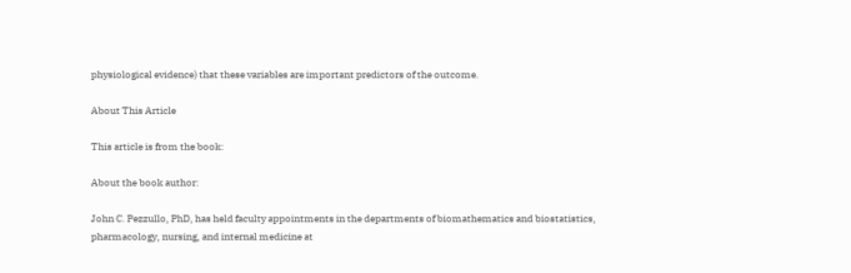physiological evidence) that these variables are important predictors of the outcome.

About This Article

This article is from the book:

About the book author:

John C. Pezzullo, PhD, has held faculty appointments in the departments of biomathematics and biostatistics, pharmacology, nursing, and internal medicine at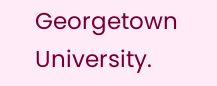Georgetown University.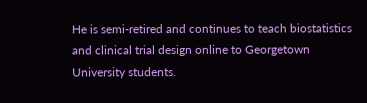He is semi-retired and continues to teach biostatistics and clinical trial design online to Georgetown University students.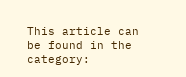This article can be found in the category: